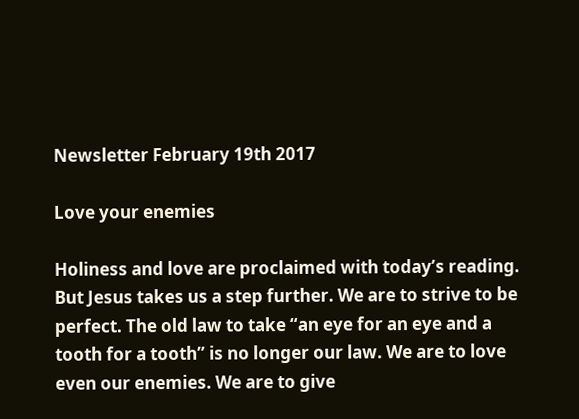Newsletter February 19th 2017

Love your enemies

Holiness and love are proclaimed with today’s reading. But Jesus takes us a step further. We are to strive to be perfect. The old law to take “an eye for an eye and a tooth for a tooth” is no longer our law. We are to love even our enemies. We are to give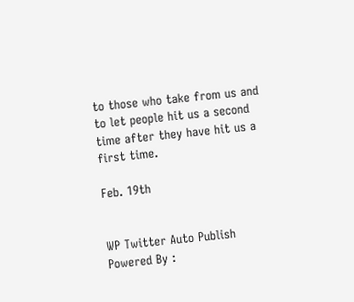to those who take from us and to let people hit us a second time after they have hit us a first time.

Feb. 19th


WP Twitter Auto Publish Powered By :